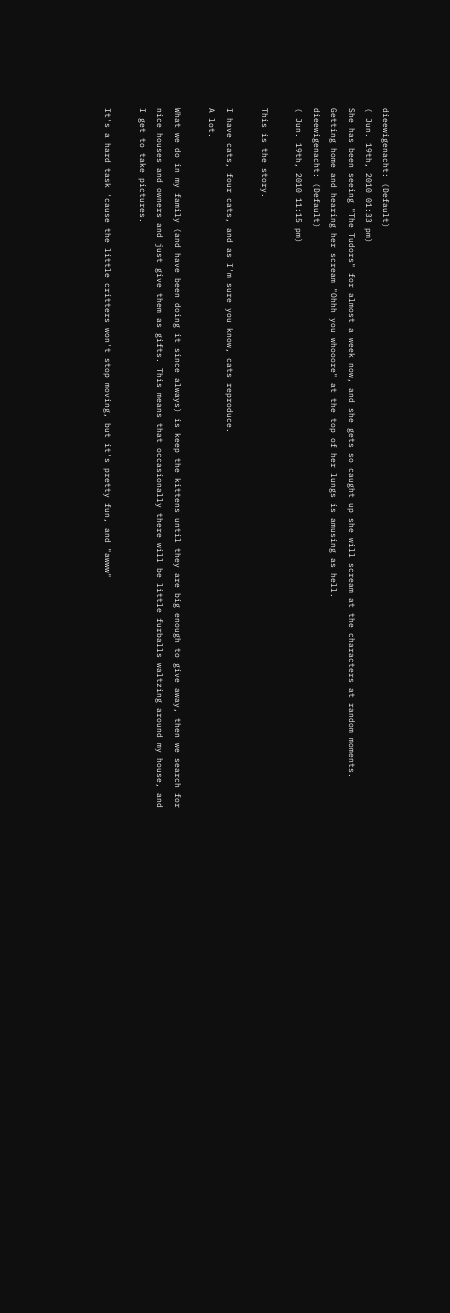dieewigenacht: (Default)
( Jun. 19th, 2010 01:33 pm)
She has been seeing "The Tudors" for almost a week now, and she gets so caught up she will scream at the characters at random moments.
Getting home and hearing her scream "Ohhh you whooore" at the top of her lungs is amusing as hell.
dieewigenacht: (Default)
( Jun. 19th, 2010 11:15 pm)

This is the story.

I have cats, four cats, and as I'm sure you know, cats reproduce.
A lot.

What we do in my family (and have been doing it since always) is keep the kittens until they are big enough to give away, then we search for nice houses and owners and just give them as gifts. This means that occasionally there will be little furballs waltzing around my house, and I get to take pictures.

It's a hard task 'cause the little critters won't stop moving, but it's pretty fun, and "awww"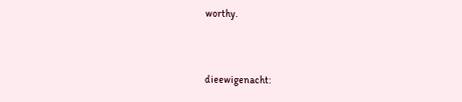worthy.


dieewigenacht: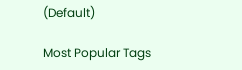(Default)

Most Popular Tags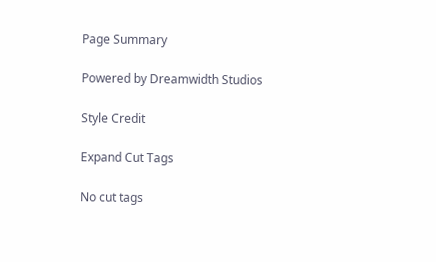Page Summary

Powered by Dreamwidth Studios

Style Credit

Expand Cut Tags

No cut tags